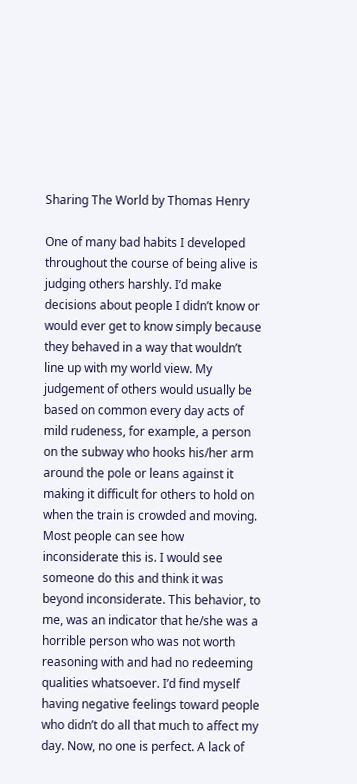Sharing The World by Thomas Henry

One of many bad habits I developed throughout the course of being alive is judging others harshly. I’d make decisions about people I didn’t know or would ever get to know simply because they behaved in a way that wouldn’t line up with my world view. My judgement of others would usually be based on common every day acts of mild rudeness, for example, a person on the subway who hooks his/her arm around the pole or leans against it making it difficult for others to hold on when the train is crowded and moving. Most people can see how inconsiderate this is. I would see someone do this and think it was beyond inconsiderate. This behavior, to me, was an indicator that he/she was a horrible person who was not worth reasoning with and had no redeeming qualities whatsoever. I’d find myself having negative feelings toward people who didn’t do all that much to affect my day. Now, no one is perfect. A lack of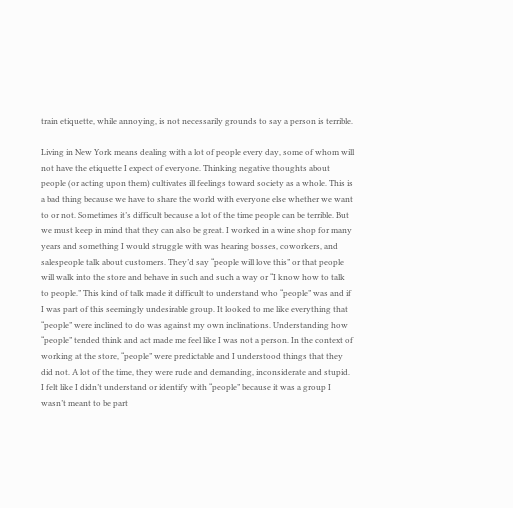train etiquette, while annoying, is not necessarily grounds to say a person is terrible.

Living in New York means dealing with a lot of people every day, some of whom will not have the etiquette I expect of everyone. Thinking negative thoughts about people (or acting upon them) cultivates ill feelings toward society as a whole. This is a bad thing because we have to share the world with everyone else whether we want to or not. Sometimes it’s difficult because a lot of the time people can be terrible. But we must keep in mind that they can also be great. I worked in a wine shop for many years and something I would struggle with was hearing bosses, coworkers, and salespeople talk about customers. They’d say “people will love this” or that people will walk into the store and behave in such and such a way or “I know how to talk to people.” This kind of talk made it difficult to understand who “people” was and if I was part of this seemingly undesirable group. It looked to me like everything that “people” were inclined to do was against my own inclinations. Understanding how “people” tended think and act made me feel like I was not a person. In the context of working at the store, “people” were predictable and I understood things that they did not. A lot of the time, they were rude and demanding, inconsiderate and stupid. I felt like I didn’t understand or identify with “people” because it was a group I wasn’t meant to be part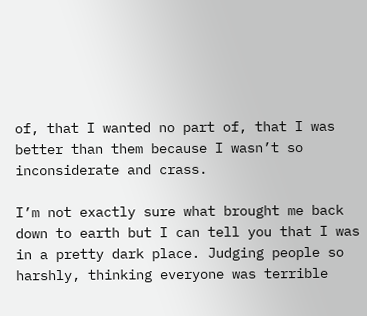of, that I wanted no part of, that I was better than them because I wasn’t so inconsiderate and crass.

I’m not exactly sure what brought me back down to earth but I can tell you that I was in a pretty dark place. Judging people so harshly, thinking everyone was terrible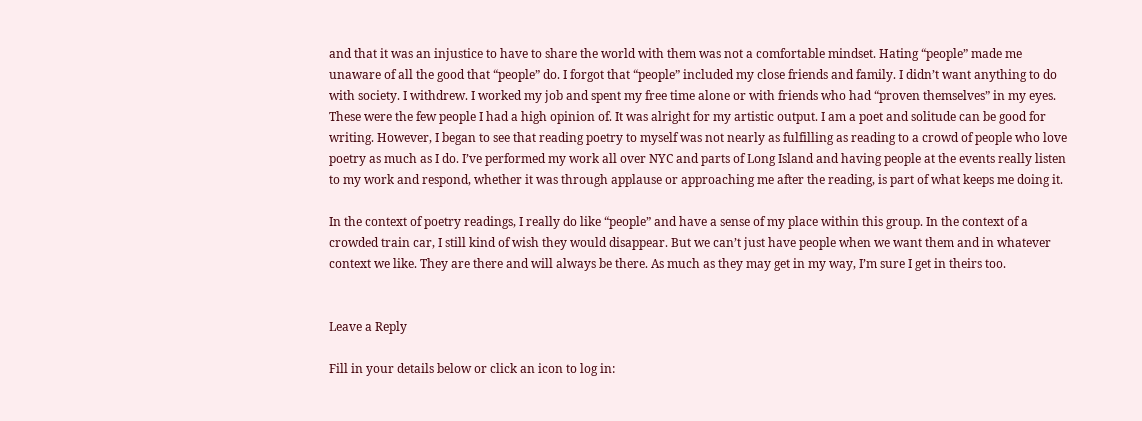and that it was an injustice to have to share the world with them was not a comfortable mindset. Hating “people” made me unaware of all the good that “people” do. I forgot that “people” included my close friends and family. I didn’t want anything to do with society. I withdrew. I worked my job and spent my free time alone or with friends who had “proven themselves” in my eyes. These were the few people I had a high opinion of. It was alright for my artistic output. I am a poet and solitude can be good for writing. However, I began to see that reading poetry to myself was not nearly as fulfilling as reading to a crowd of people who love poetry as much as I do. I’ve performed my work all over NYC and parts of Long Island and having people at the events really listen to my work and respond, whether it was through applause or approaching me after the reading, is part of what keeps me doing it.

In the context of poetry readings, I really do like “people” and have a sense of my place within this group. In the context of a crowded train car, I still kind of wish they would disappear. But we can’t just have people when we want them and in whatever context we like. They are there and will always be there. As much as they may get in my way, I’m sure I get in theirs too.


Leave a Reply

Fill in your details below or click an icon to log in: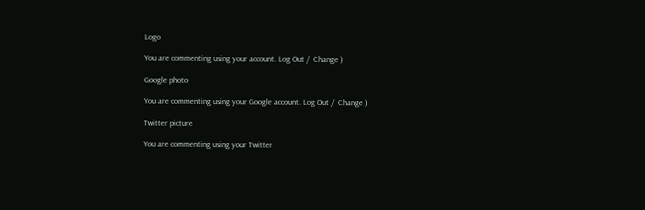Logo

You are commenting using your account. Log Out /  Change )

Google photo

You are commenting using your Google account. Log Out /  Change )

Twitter picture

You are commenting using your Twitter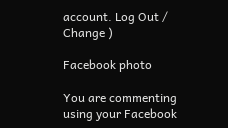account. Log Out /  Change )

Facebook photo

You are commenting using your Facebook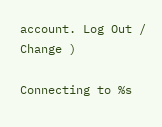account. Log Out /  Change )

Connecting to %s